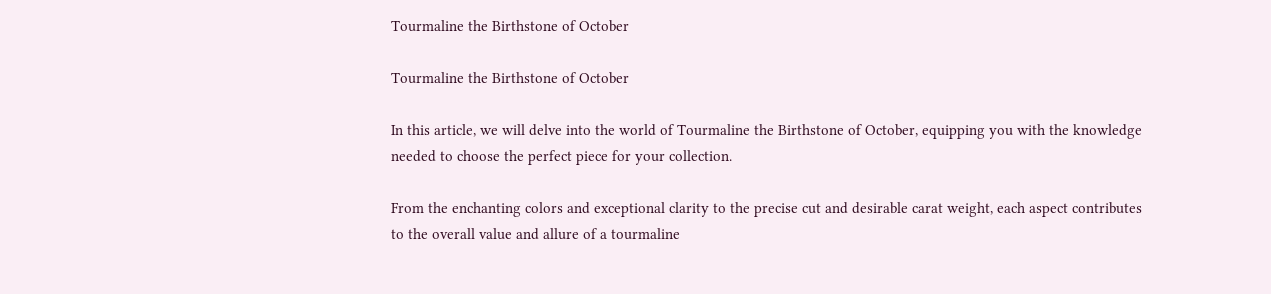Tourmaline the Birthstone of October

Tourmaline the Birthstone of October

In this article, we will delve into the world of Tourmaline the Birthstone of October, equipping you with the knowledge needed to choose the perfect piece for your collection.

From the enchanting colors and exceptional clarity to the precise cut and desirable carat weight, each aspect contributes to the overall value and allure of a tourmaline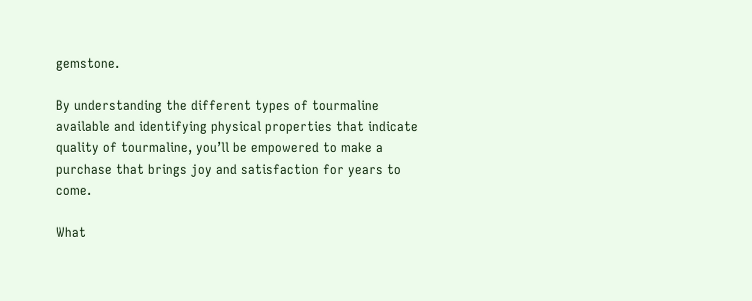gemstone.

By understanding the different types of tourmaline available and identifying physical properties that indicate quality of tourmaline, you’ll be empowered to make a purchase that brings joy and satisfaction for years to come.

What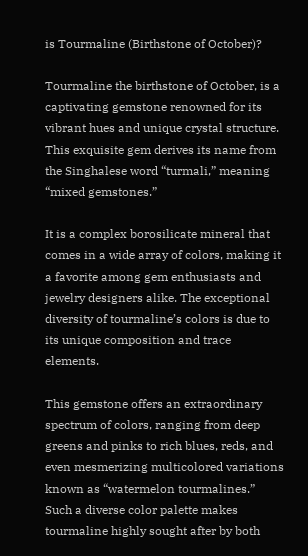is Tourmaline (Birthstone of October)?

Tourmaline the birthstone of October, is a captivating gemstone renowned for its vibrant hues and unique crystal structure. This exquisite gem derives its name from the Singhalese word “turmali,” meaning “mixed gemstones.”

It is a complex borosilicate mineral that comes in a wide array of colors, making it a favorite among gem enthusiasts and jewelry designers alike. The exceptional diversity of tourmaline’s colors is due to its unique composition and trace elements.

This gemstone offers an extraordinary spectrum of colors, ranging from deep greens and pinks to rich blues, reds, and even mesmerizing multicolored variations known as “watermelon tourmalines.” Such a diverse color palette makes tourmaline highly sought after by both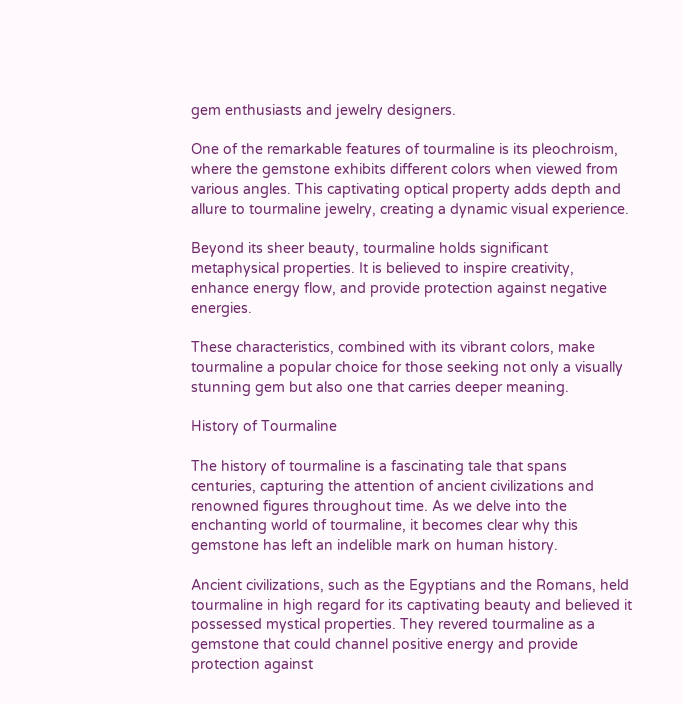gem enthusiasts and jewelry designers.

One of the remarkable features of tourmaline is its pleochroism, where the gemstone exhibits different colors when viewed from various angles. This captivating optical property adds depth and allure to tourmaline jewelry, creating a dynamic visual experience.

Beyond its sheer beauty, tourmaline holds significant metaphysical properties. It is believed to inspire creativity, enhance energy flow, and provide protection against negative energies.

These characteristics, combined with its vibrant colors, make tourmaline a popular choice for those seeking not only a visually stunning gem but also one that carries deeper meaning.

History of Tourmaline

The history of tourmaline is a fascinating tale that spans centuries, capturing the attention of ancient civilizations and renowned figures throughout time. As we delve into the enchanting world of tourmaline, it becomes clear why this gemstone has left an indelible mark on human history.

Ancient civilizations, such as the Egyptians and the Romans, held tourmaline in high regard for its captivating beauty and believed it possessed mystical properties. They revered tourmaline as a gemstone that could channel positive energy and provide protection against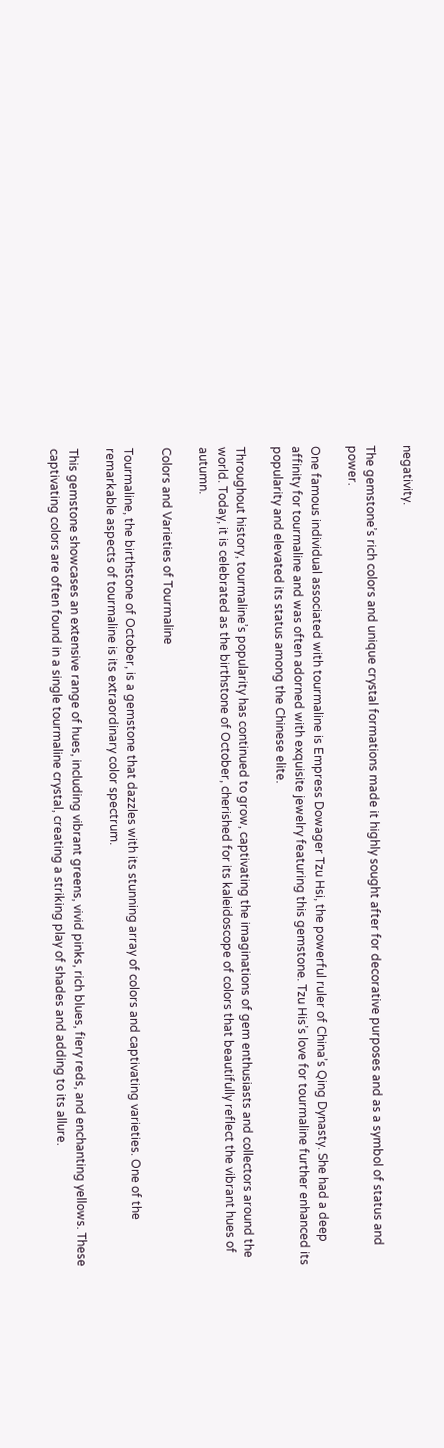negativity.

The gemstone’s rich colors and unique crystal formations made it highly sought after for decorative purposes and as a symbol of status and power.

One famous individual associated with tourmaline is Empress Dowager Tzu Hsi, the powerful ruler of China’s Qing Dynasty. She had a deep affinity for tourmaline and was often adorned with exquisite jewelry featuring this gemstone. Tzu His’s love for tourmaline further enhanced its popularity and elevated its status among the Chinese elite.

Throughout history, tourmaline’s popularity has continued to grow, captivating the imaginations of gem enthusiasts and collectors around the world. Today, it is celebrated as the birthstone of October, cherished for its kaleidoscope of colors that beautifully reflect the vibrant hues of autumn.

Colors and Varieties of Tourmaline

Tourmaline, the birthstone of October, is a gemstone that dazzles with its stunning array of colors and captivating varieties. One of the remarkable aspects of tourmaline is its extraordinary color spectrum.

This gemstone showcases an extensive range of hues, including vibrant greens, vivid pinks, rich blues, fiery reds, and enchanting yellows. These captivating colors are often found in a single tourmaline crystal, creating a striking play of shades and adding to its allure.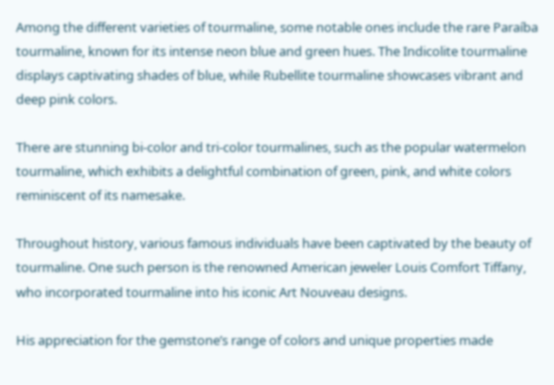Among the different varieties of tourmaline, some notable ones include the rare Paraíba tourmaline, known for its intense neon blue and green hues. The Indicolite tourmaline displays captivating shades of blue, while Rubellite tourmaline showcases vibrant and deep pink colors.

There are stunning bi-color and tri-color tourmalines, such as the popular watermelon tourmaline, which exhibits a delightful combination of green, pink, and white colors reminiscent of its namesake.

Throughout history, various famous individuals have been captivated by the beauty of tourmaline. One such person is the renowned American jeweler Louis Comfort Tiffany, who incorporated tourmaline into his iconic Art Nouveau designs.

His appreciation for the gemstone’s range of colors and unique properties made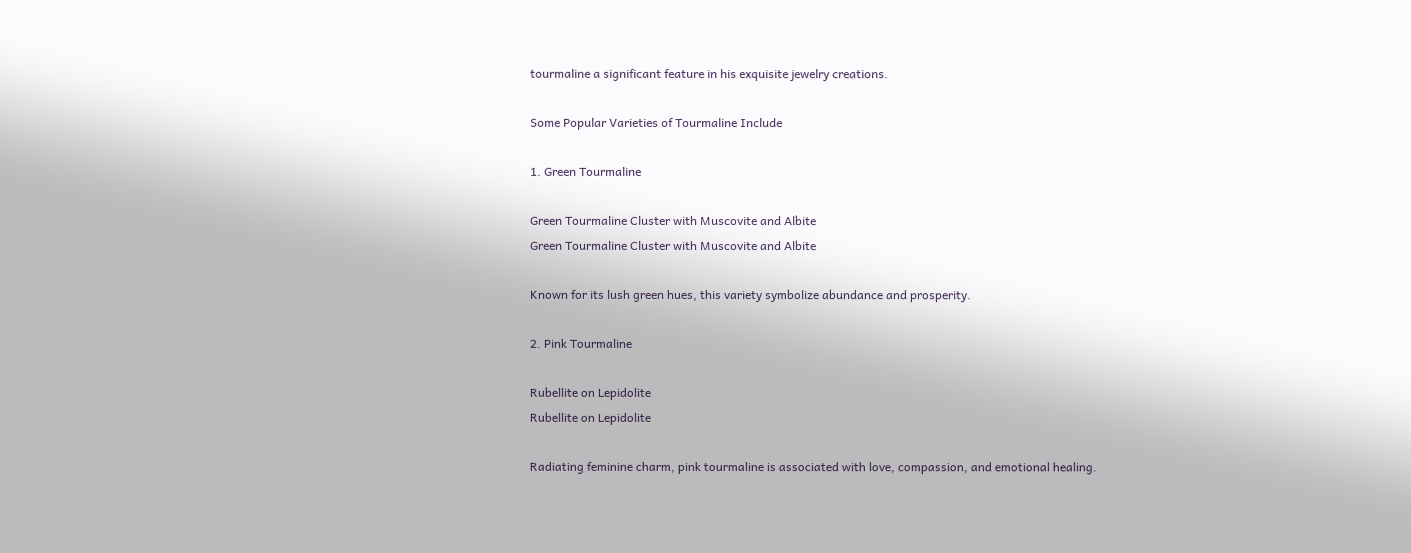tourmaline a significant feature in his exquisite jewelry creations.

Some Popular Varieties of Tourmaline Include

1. Green Tourmaline

Green Tourmaline Cluster with Muscovite and Albite
Green Tourmaline Cluster with Muscovite and Albite

Known for its lush green hues, this variety symbolize abundance and prosperity.

2. Pink Tourmaline

Rubellite on Lepidolite
Rubellite on Lepidolite

Radiating feminine charm, pink tourmaline is associated with love, compassion, and emotional healing.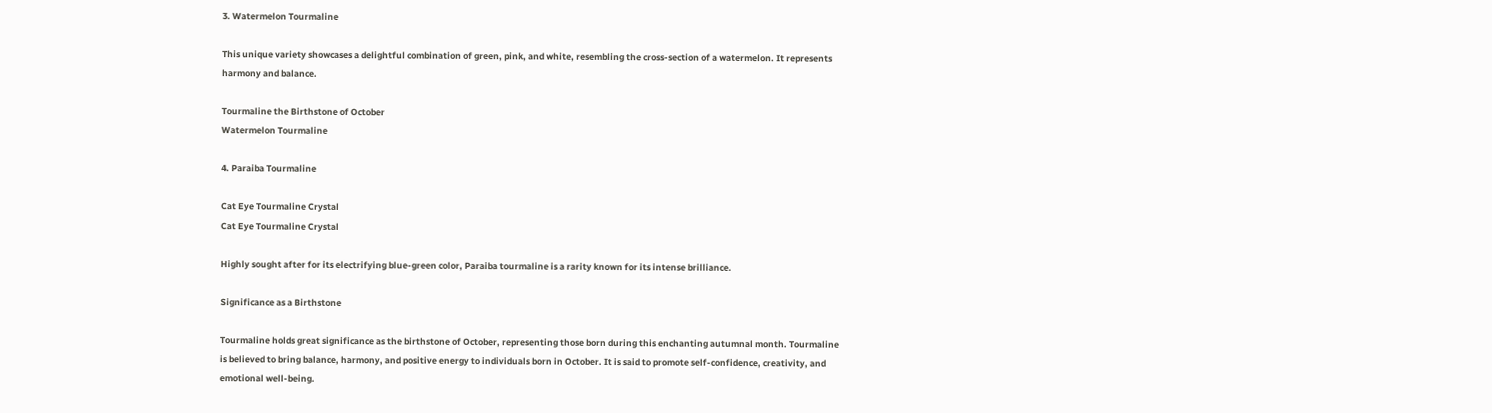3. Watermelon Tourmaline

This unique variety showcases a delightful combination of green, pink, and white, resembling the cross-section of a watermelon. It represents harmony and balance.

Tourmaline the Birthstone of October
Watermelon Tourmaline

4. Paraiba Tourmaline

Cat Eye Tourmaline Crystal
Cat Eye Tourmaline Crystal

Highly sought after for its electrifying blue-green color, Paraiba tourmaline is a rarity known for its intense brilliance.

Significance as a Birthstone

Tourmaline holds great significance as the birthstone of October, representing those born during this enchanting autumnal month. Tourmaline is believed to bring balance, harmony, and positive energy to individuals born in October. It is said to promote self-confidence, creativity, and emotional well-being.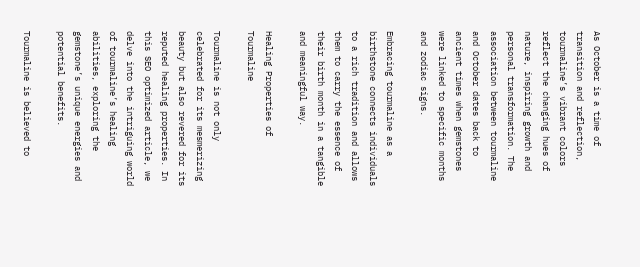As October is a time of transition and reflection, tourmaline’s vibrant colors reflect the changing hues of nature, inspiring growth and personal transformation. The association between tourmaline and October dates back to ancient times when gemstones were linked to specific months and zodiac signs.

Embracing tourmaline as a birthstone connects individuals to a rich tradition and allows them to carry the essence of their birth month in a tangible and meaningful way.

Healing Properties of Tourmaline

Tourmaline is not only celebrated for its mesmerizing beauty but also revered for its reputed healing properties. In this SEO optimized article, we delve into the intriguing world of tourmaline’s healing abilities, exploring the gemstone’s unique energies and potential benefits.

Tourmaline is believed to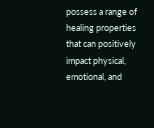possess a range of healing properties that can positively impact physical, emotional, and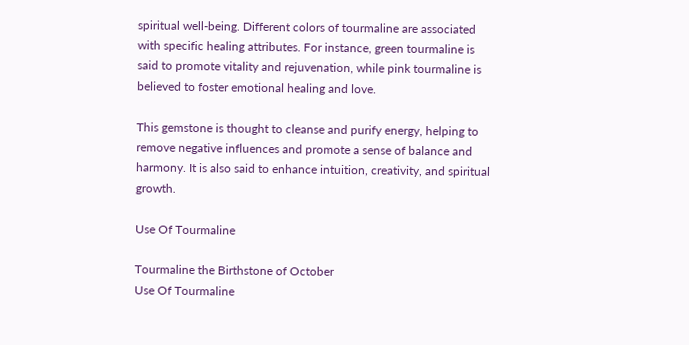spiritual well-being. Different colors of tourmaline are associated with specific healing attributes. For instance, green tourmaline is said to promote vitality and rejuvenation, while pink tourmaline is believed to foster emotional healing and love.

This gemstone is thought to cleanse and purify energy, helping to remove negative influences and promote a sense of balance and harmony. It is also said to enhance intuition, creativity, and spiritual growth.

Use Of Tourmaline

Tourmaline the Birthstone of October
Use Of Tourmaline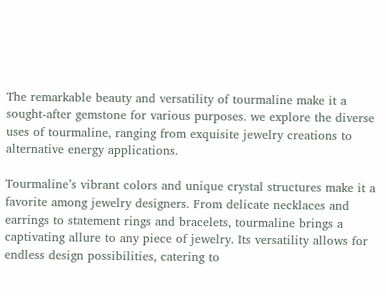The remarkable beauty and versatility of tourmaline make it a sought-after gemstone for various purposes. we explore the diverse uses of tourmaline, ranging from exquisite jewelry creations to alternative energy applications.

Tourmaline’s vibrant colors and unique crystal structures make it a favorite among jewelry designers. From delicate necklaces and earrings to statement rings and bracelets, tourmaline brings a captivating allure to any piece of jewelry. Its versatility allows for endless design possibilities, catering to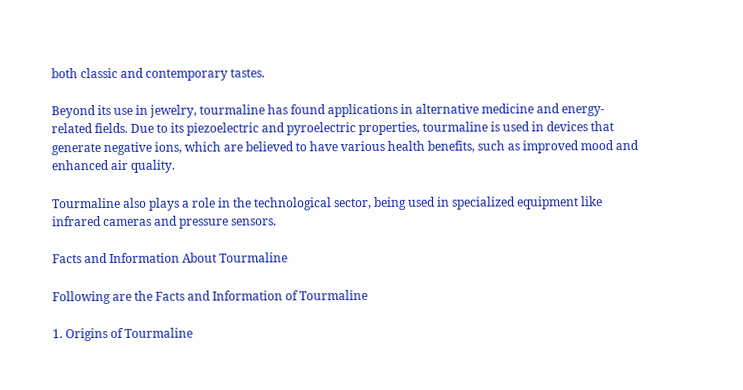both classic and contemporary tastes.

Beyond its use in jewelry, tourmaline has found applications in alternative medicine and energy-related fields. Due to its piezoelectric and pyroelectric properties, tourmaline is used in devices that generate negative ions, which are believed to have various health benefits, such as improved mood and enhanced air quality.

Tourmaline also plays a role in the technological sector, being used in specialized equipment like infrared cameras and pressure sensors.

Facts and Information About Tourmaline

Following are the Facts and Information of Tourmaline

1. Origins of Tourmaline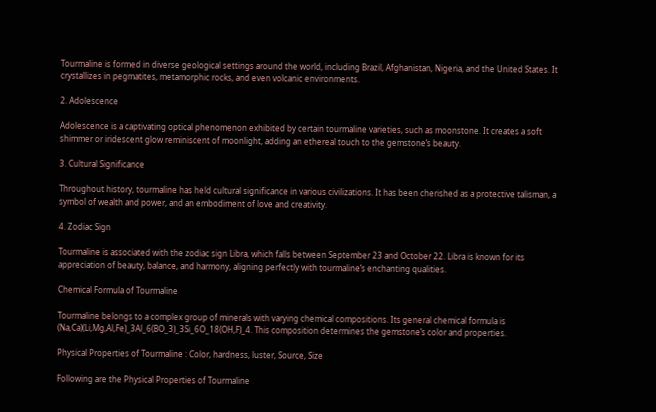Tourmaline is formed in diverse geological settings around the world, including Brazil, Afghanistan, Nigeria, and the United States. It crystallizes in pegmatites, metamorphic rocks, and even volcanic environments.

2. Adolescence

Adolescence is a captivating optical phenomenon exhibited by certain tourmaline varieties, such as moonstone. It creates a soft shimmer or iridescent glow reminiscent of moonlight, adding an ethereal touch to the gemstone’s beauty.

3. Cultural Significance

Throughout history, tourmaline has held cultural significance in various civilizations. It has been cherished as a protective talisman, a symbol of wealth and power, and an embodiment of love and creativity.

4. Zodiac Sign

Tourmaline is associated with the zodiac sign Libra, which falls between September 23 and October 22. Libra is known for its appreciation of beauty, balance, and harmony, aligning perfectly with tourmaline’s enchanting qualities.

Chemical Formula of Tourmaline

Tourmaline belongs to a complex group of minerals with varying chemical compositions. Its general chemical formula is (Na,Ca)(Li,Mg,Al,Fe)_3Al_6(BO_3)_3Si_6O_18(OH,F)_4. This composition determines the gemstone’s color and properties.

Physical Properties of Tourmaline : Color, hardness, luster, Source, Size

Following are the Physical Properties of Tourmaline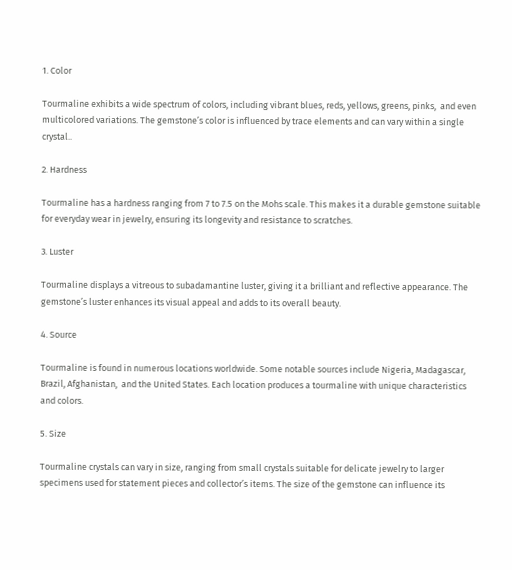1. Color

Tourmaline exhibits a wide spectrum of colors, including vibrant blues, reds, yellows, greens, pinks,  and even multicolored variations. The gemstone’s color is influenced by trace elements and can vary within a single crystal..

2. Hardness

Tourmaline has a hardness ranging from 7 to 7.5 on the Mohs scale. This makes it a durable gemstone suitable for everyday wear in jewelry, ensuring its longevity and resistance to scratches.

3. Luster

Tourmaline displays a vitreous to subadamantine luster, giving it a brilliant and reflective appearance. The gemstone’s luster enhances its visual appeal and adds to its overall beauty.

4. Source

Tourmaline is found in numerous locations worldwide. Some notable sources include Nigeria, Madagascar, Brazil, Afghanistan,  and the United States. Each location produces a tourmaline with unique characteristics and colors.

5. Size

Tourmaline crystals can vary in size, ranging from small crystals suitable for delicate jewelry to larger specimens used for statement pieces and collector’s items. The size of the gemstone can influence its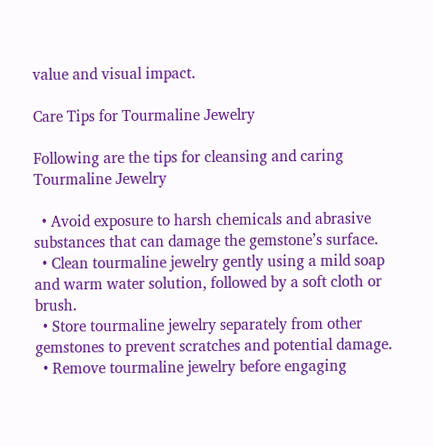value and visual impact.

Care Tips for Tourmaline Jewelry

Following are the tips for cleansing and caring Tourmaline Jewelry

  • Avoid exposure to harsh chemicals and abrasive substances that can damage the gemstone’s surface.
  • Clean tourmaline jewelry gently using a mild soap and warm water solution, followed by a soft cloth or brush.
  • Store tourmaline jewelry separately from other gemstones to prevent scratches and potential damage.
  • Remove tourmaline jewelry before engaging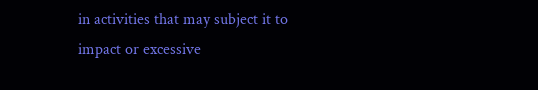in activities that may subject it to impact or excessive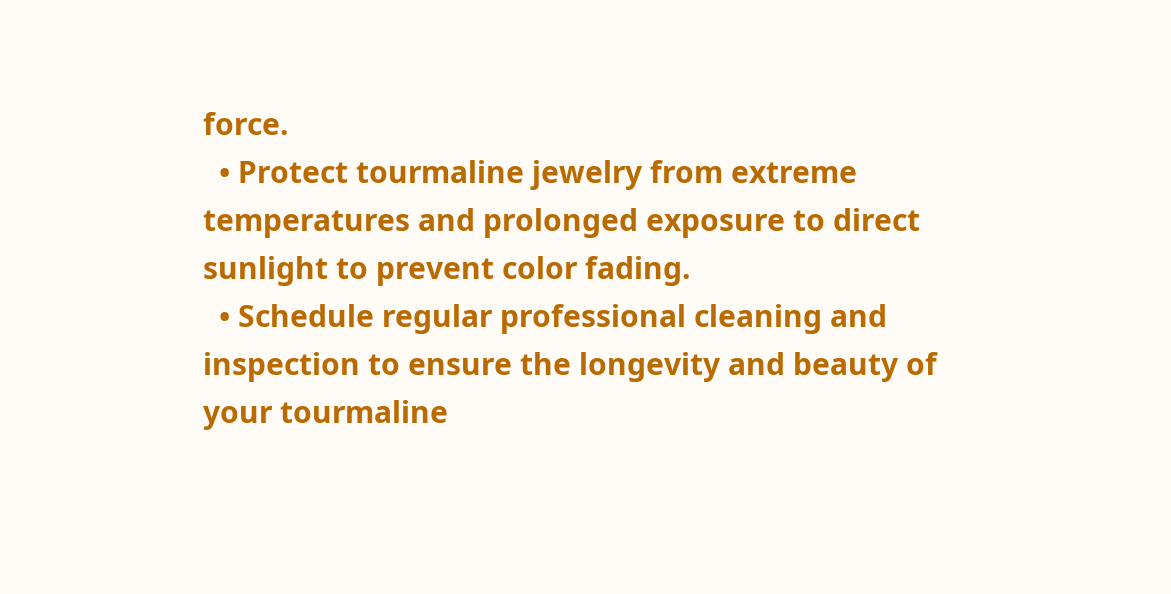force.
  • Protect tourmaline jewelry from extreme temperatures and prolonged exposure to direct sunlight to prevent color fading.
  • Schedule regular professional cleaning and inspection to ensure the longevity and beauty of your tourmaline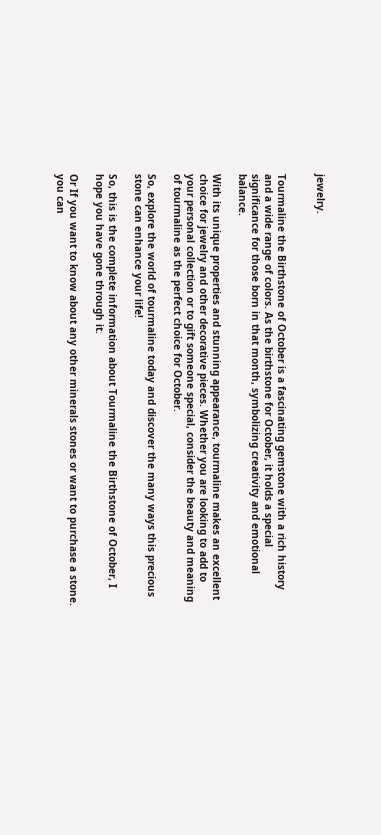jewelry.


Tourmaline the Birthstone of October is a fascinating gemstone with a rich history and a wide range of colors. As the birthstone for October, it holds a special significance for those born in that month, symbolizing creativity and emotional balance.

With its unique properties and stunning appearance, tourmaline makes an excellent choice for jewelry and other decorative pieces. Whether you are looking to add to your personal collection or to gift someone special, consider the beauty and meaning of tourmaline as the perfect choice for October.

So, explore the world of tourmaline today and discover the many ways this precious stone can enhance your life!

So, this is the complete information about Tourmaline the Birthstone of October, I hope you have gone through it.

Or If you want to know about any other minerals stones or want to purchase a stone. you can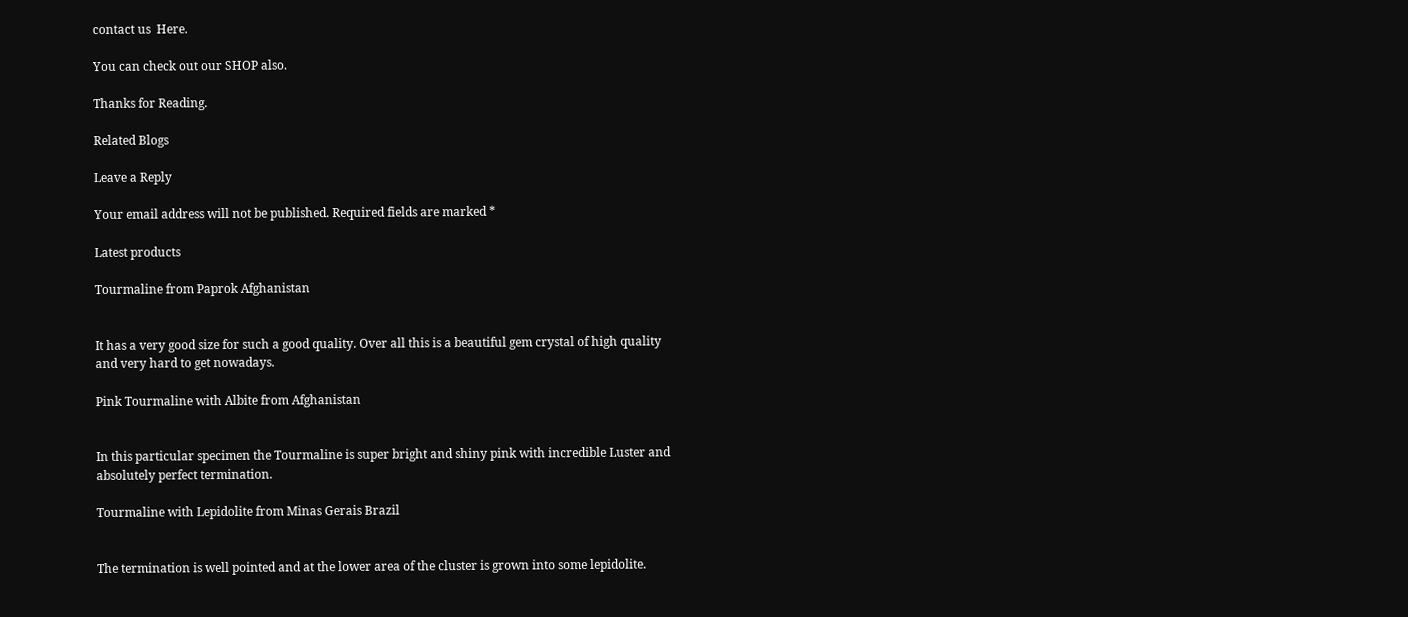contact us  Here.

You can check out our SHOP also.

Thanks for Reading.

Related Blogs

Leave a Reply

Your email address will not be published. Required fields are marked *

Latest products

Tourmaline from Paprok Afghanistan


It has a very good size for such a good quality. Over all this is a beautiful gem crystal of high quality and very hard to get nowadays.

Pink Tourmaline with Albite from Afghanistan


In this particular specimen the Tourmaline is super bright and shiny pink with incredible Luster and absolutely perfect termination.

Tourmaline with Lepidolite from Minas Gerais Brazil


The termination is well pointed and at the lower area of the cluster is grown into some lepidolite.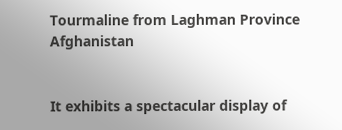Tourmaline from Laghman Province Afghanistan


It exhibits a spectacular display of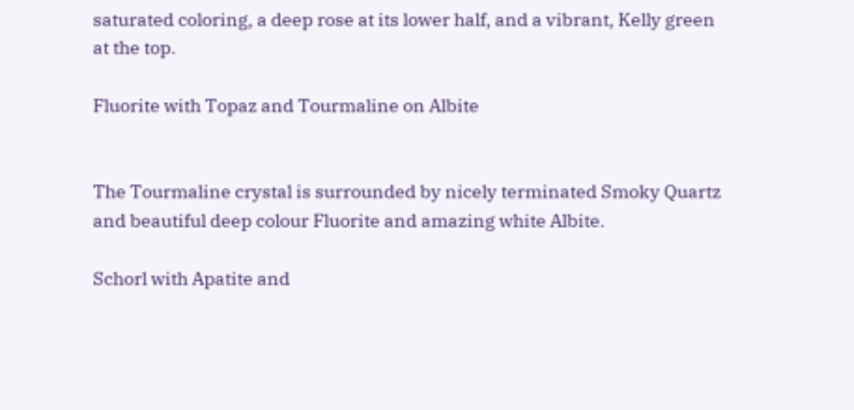saturated coloring, a deep rose at its lower half, and a vibrant, Kelly green at the top.

Fluorite with Topaz and Tourmaline on Albite


The Tourmaline crystal is surrounded by nicely terminated Smoky Quartz and beautiful deep colour Fluorite and amazing white Albite.

Schorl with Apatite and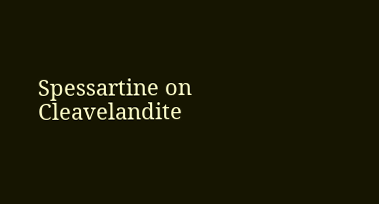Spessartine on Cleavelandite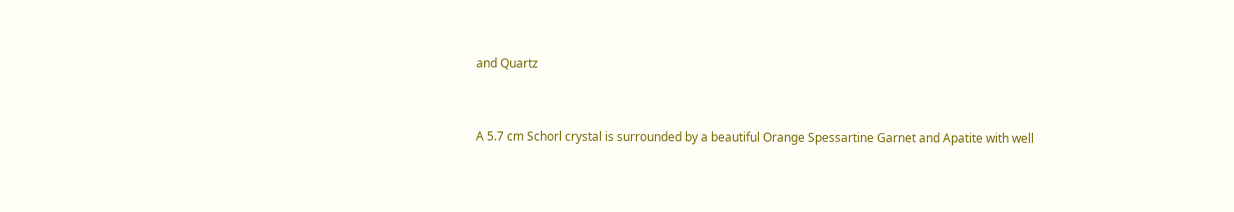and Quartz


A 5.7 cm Schorl crystal is surrounded by a beautiful Orange Spessartine Garnet and Apatite with well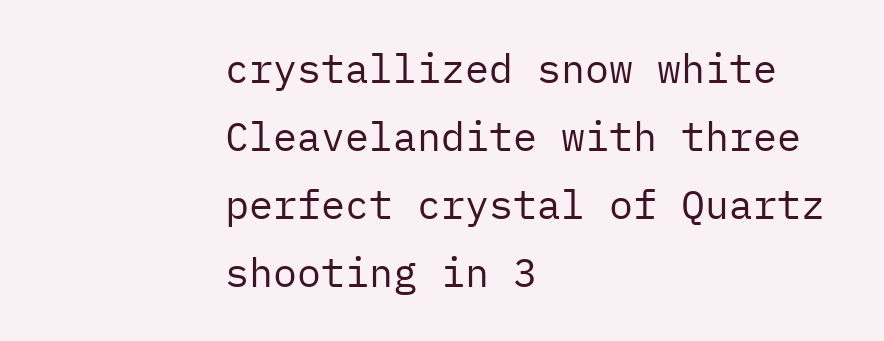crystallized snow white Cleavelandite with three perfect crystal of Quartz shooting in 3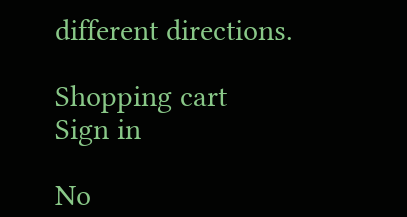different directions.

Shopping cart
Sign in

No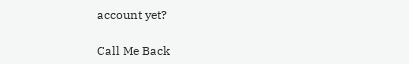account yet?

Call Me Back